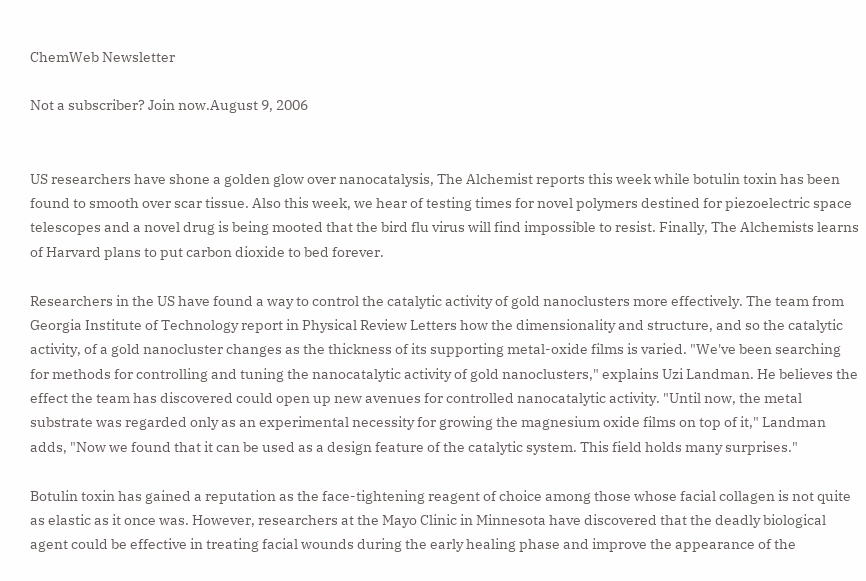ChemWeb Newsletter

Not a subscriber? Join now.August 9, 2006


US researchers have shone a golden glow over nanocatalysis, The Alchemist reports this week while botulin toxin has been found to smooth over scar tissue. Also this week, we hear of testing times for novel polymers destined for piezoelectric space telescopes and a novel drug is being mooted that the bird flu virus will find impossible to resist. Finally, The Alchemists learns of Harvard plans to put carbon dioxide to bed forever.

Researchers in the US have found a way to control the catalytic activity of gold nanoclusters more effectively. The team from Georgia Institute of Technology report in Physical Review Letters how the dimensionality and structure, and so the catalytic activity, of a gold nanocluster changes as the thickness of its supporting metal-oxide films is varied. "We've been searching for methods for controlling and tuning the nanocatalytic activity of gold nanoclusters," explains Uzi Landman. He believes the effect the team has discovered could open up new avenues for controlled nanocatalytic activity. "Until now, the metal substrate was regarded only as an experimental necessity for growing the magnesium oxide films on top of it," Landman adds, "Now we found that it can be used as a design feature of the catalytic system. This field holds many surprises."

Botulin toxin has gained a reputation as the face-tightening reagent of choice among those whose facial collagen is not quite as elastic as it once was. However, researchers at the Mayo Clinic in Minnesota have discovered that the deadly biological agent could be effective in treating facial wounds during the early healing phase and improve the appearance of the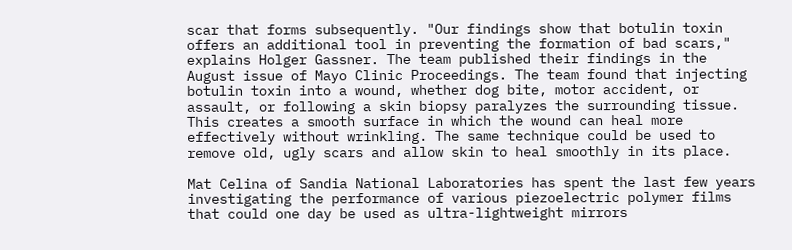scar that forms subsequently. "Our findings show that botulin toxin offers an additional tool in preventing the formation of bad scars," explains Holger Gassner. The team published their findings in the August issue of Mayo Clinic Proceedings. The team found that injecting botulin toxin into a wound, whether dog bite, motor accident, or assault, or following a skin biopsy paralyzes the surrounding tissue. This creates a smooth surface in which the wound can heal more effectively without wrinkling. The same technique could be used to remove old, ugly scars and allow skin to heal smoothly in its place.

Mat Celina of Sandia National Laboratories has spent the last few years investigating the performance of various piezoelectric polymer films that could one day be used as ultra-lightweight mirrors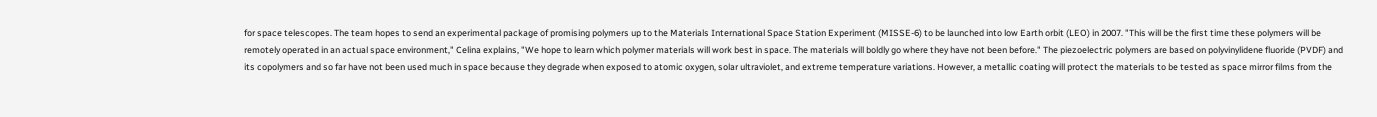for space telescopes. The team hopes to send an experimental package of promising polymers up to the Materials International Space Station Experiment (MISSE-6) to be launched into low Earth orbit (LEO) in 2007. "This will be the first time these polymers will be remotely operated in an actual space environment," Celina explains, "We hope to learn which polymer materials will work best in space. The materials will boldly go where they have not been before." The piezoelectric polymers are based on polyvinylidene fluoride (PVDF) and its copolymers and so far have not been used much in space because they degrade when exposed to atomic oxygen, solar ultraviolet, and extreme temperature variations. However, a metallic coating will protect the materials to be tested as space mirror films from the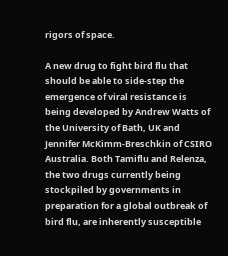rigors of space.

A new drug to fight bird flu that should be able to side-step the emergence of viral resistance is being developed by Andrew Watts of the University of Bath, UK and Jennifer McKimm-Breschkin of CSIRO Australia. Both Tamiflu and Relenza, the two drugs currently being stockpiled by governments in preparation for a global outbreak of bird flu, are inherently susceptible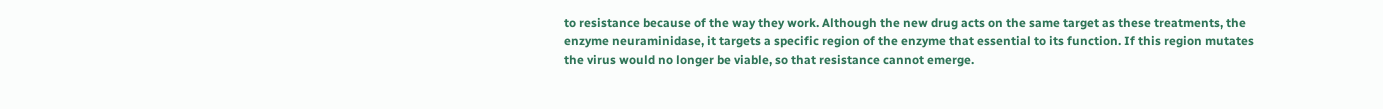to resistance because of the way they work. Although the new drug acts on the same target as these treatments, the enzyme neuraminidase, it targets a specific region of the enzyme that essential to its function. If this region mutates the virus would no longer be viable, so that resistance cannot emerge.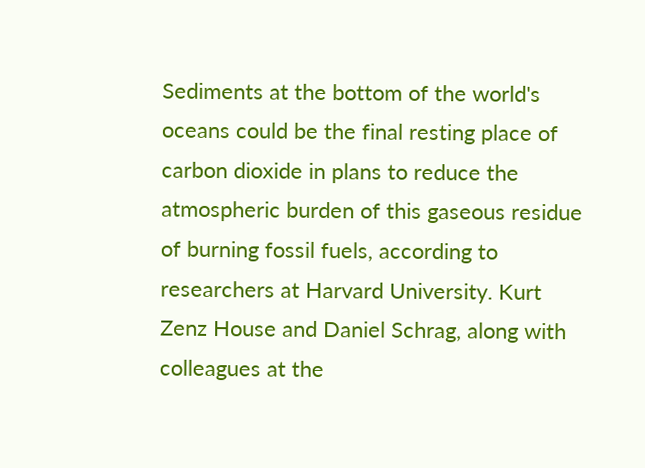Sediments at the bottom of the world's oceans could be the final resting place of carbon dioxide in plans to reduce the atmospheric burden of this gaseous residue of burning fossil fuels, according to researchers at Harvard University. Kurt Zenz House and Daniel Schrag, along with colleagues at the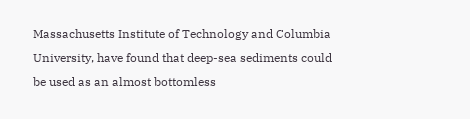Massachusetts Institute of Technology and Columbia University, have found that deep-sea sediments could be used as an almost bottomless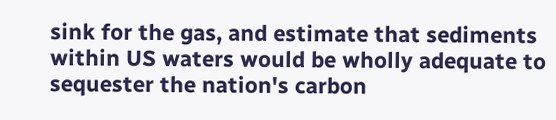sink for the gas, and estimate that sediments within US waters would be wholly adequate to sequester the nation's carbon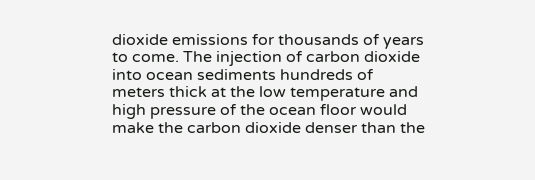dioxide emissions for thousands of years to come. The injection of carbon dioxide into ocean sediments hundreds of meters thick at the low temperature and high pressure of the ocean floor would make the carbon dioxide denser than the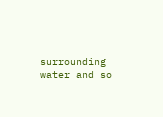surrounding water and so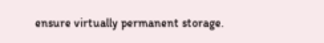ensure virtually permanent storage.